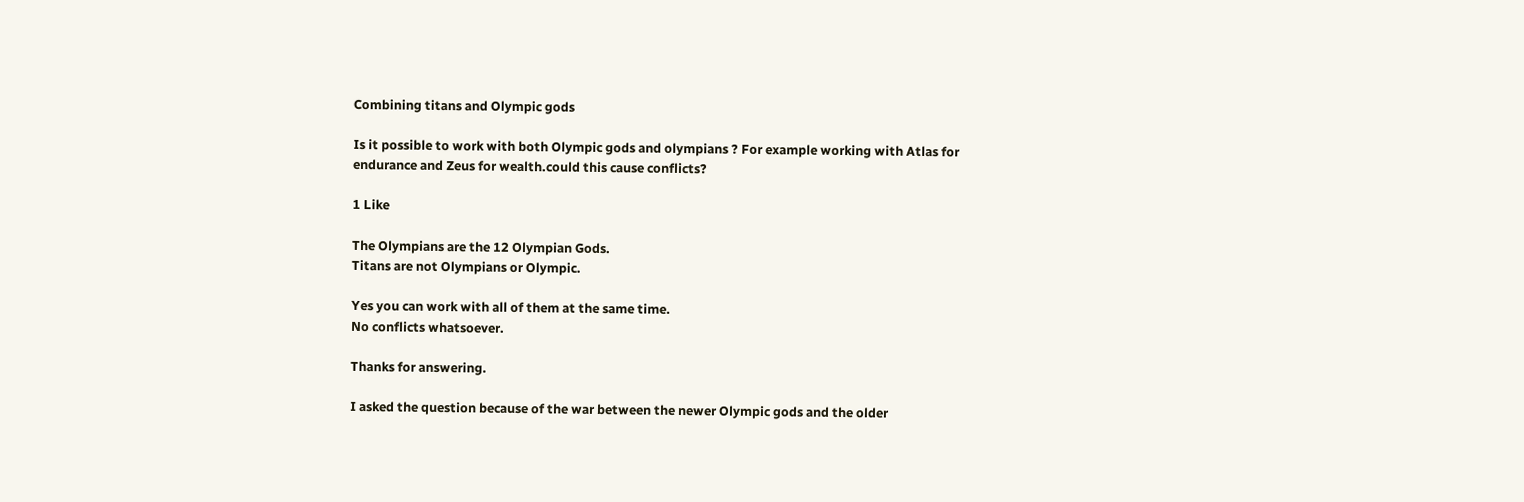Combining titans and Olympic gods

Is it possible to work with both Olympic gods and olympians ? For example working with Atlas for endurance and Zeus for wealth.could this cause conflicts?

1 Like

The Olympians are the 12 Olympian Gods.
Titans are not Olympians or Olympic.

Yes you can work with all of them at the same time.
No conflicts whatsoever.

Thanks for answering.

I asked the question because of the war between the newer Olympic gods and the older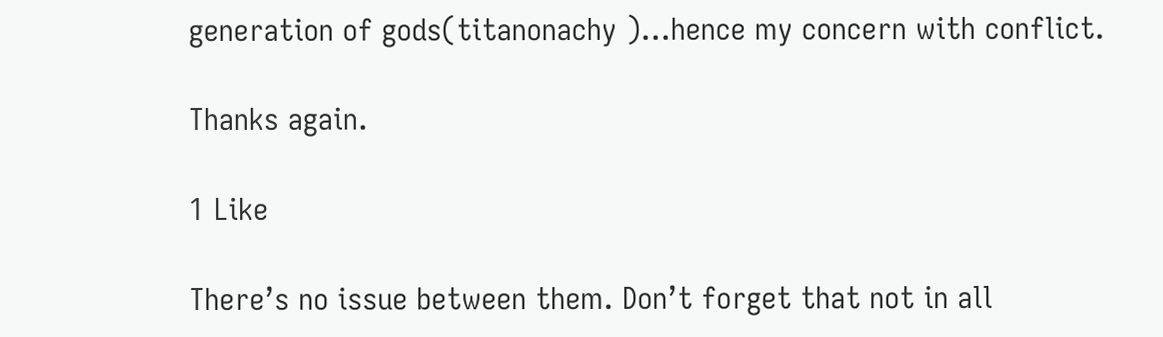generation of gods(titanonachy )…hence my concern with conflict.

Thanks again.

1 Like

There’s no issue between them. Don’t forget that not in all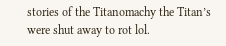stories of the Titanomachy the Titan’s were shut away to rot lol.